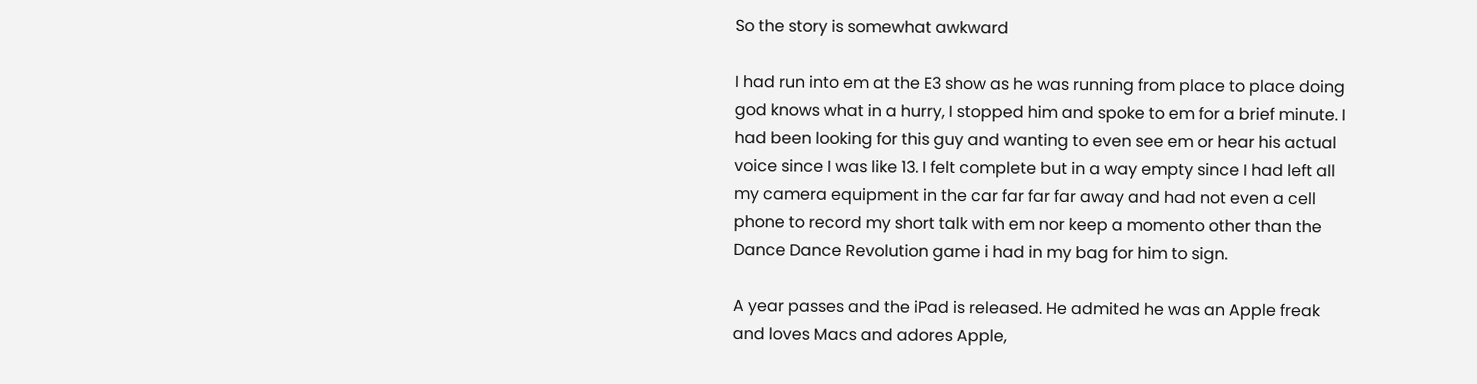So the story is somewhat awkward

I had run into em at the E3 show as he was running from place to place doing god knows what in a hurry, I stopped him and spoke to em for a brief minute. I had been looking for this guy and wanting to even see em or hear his actual voice since I was like 13. I felt complete but in a way empty since I had left all my camera equipment in the car far far far away and had not even a cell phone to record my short talk with em nor keep a momento other than the Dance Dance Revolution game i had in my bag for him to sign.

A year passes and the iPad is released. He admited he was an Apple freak and loves Macs and adores Apple,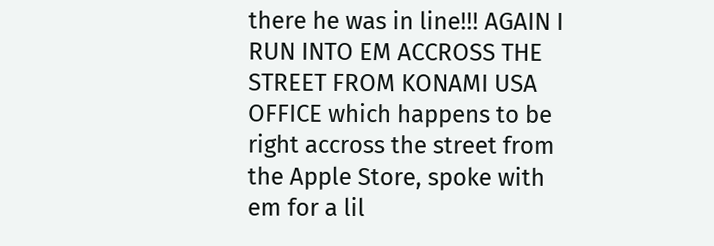there he was in line!!! AGAIN I RUN INTO EM ACCROSS THE STREET FROM KONAMI USA OFFICE which happens to be right accross the street from the Apple Store, spoke with em for a lil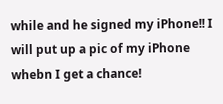while and he signed my iPhone!! I will put up a pic of my iPhone whebn I get a chance!